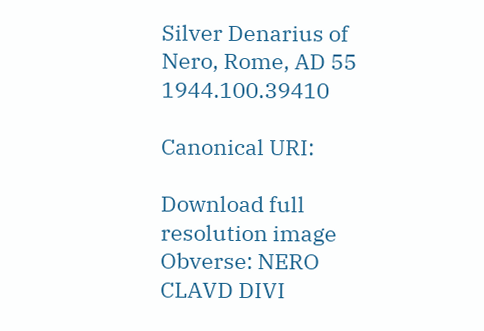Silver Denarius of Nero, Rome, AD 55 1944.100.39410

Canonical URI:

Download full resolution image
Obverse: NERO CLAVD DIVI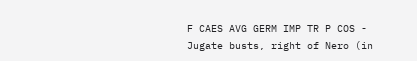F CAES AVG GERM IMP TR P COS - Jugate busts, right of Nero (in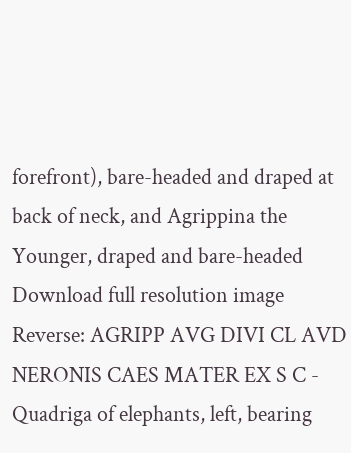forefront), bare-headed and draped at back of neck, and Agrippina the Younger, draped and bare-headed
Download full resolution image
Reverse: AGRIPP AVG DIVI CL AVD NERONIS CAES MATER EX S C - Quadriga of elephants, left, bearing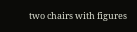two chairs with figures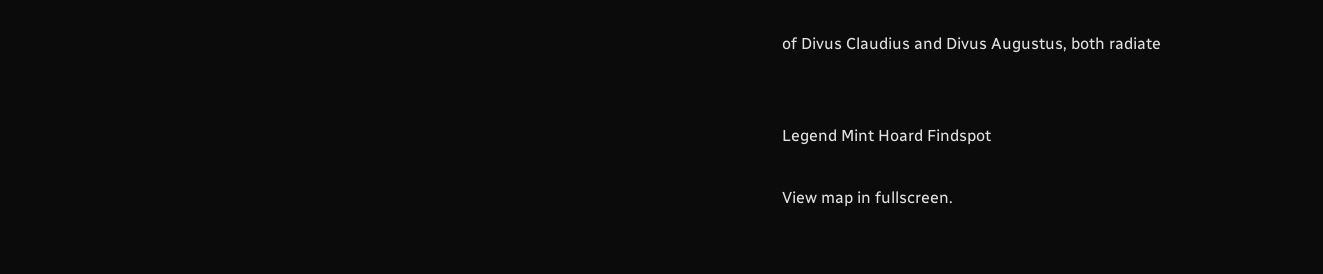of Divus Claudius and Divus Augustus, both radiate


Legend Mint Hoard Findspot

View map in fullscreen.